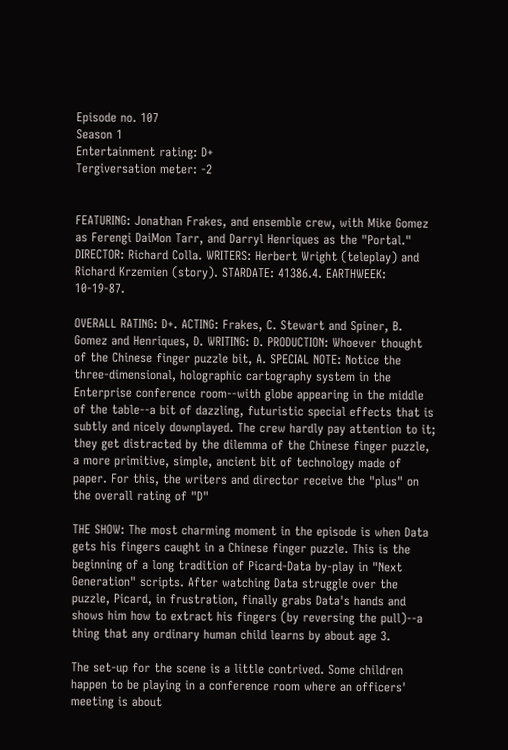Episode no. 107
Season 1
Entertainment rating: D+
Tergiversation meter: -2


FEATURING: Jonathan Frakes, and ensemble crew, with Mike Gomez as Ferengi DaiMon Tarr, and Darryl Henriques as the "Portal." DIRECTOR: Richard Colla. WRITERS: Herbert Wright (teleplay) and Richard Krzemien (story). STARDATE: 41386.4. EARTHWEEK: 10-19-87.

OVERALL RATING: D+. ACTING: Frakes, C. Stewart and Spiner, B. Gomez and Henriques, D. WRITING: D. PRODUCTION: Whoever thought of the Chinese finger puzzle bit, A. SPECIAL NOTE: Notice the three-dimensional, holographic cartography system in the Enterprise conference room--with globe appearing in the middle of the table--a bit of dazzling, futuristic special effects that is subtly and nicely downplayed. The crew hardly pay attention to it; they get distracted by the dilemma of the Chinese finger puzzle, a more primitive, simple, ancient bit of technology made of paper. For this, the writers and director receive the "plus" on the overall rating of "D"

THE SHOW: The most charming moment in the episode is when Data gets his fingers caught in a Chinese finger puzzle. This is the beginning of a long tradition of Picard-Data by-play in "Next Generation" scripts. After watching Data struggle over the puzzle, Picard, in frustration, finally grabs Data's hands and shows him how to extract his fingers (by reversing the pull)--a thing that any ordinary human child learns by about age 3.

The set-up for the scene is a little contrived. Some children happen to be playing in a conference room where an officers' meeting is about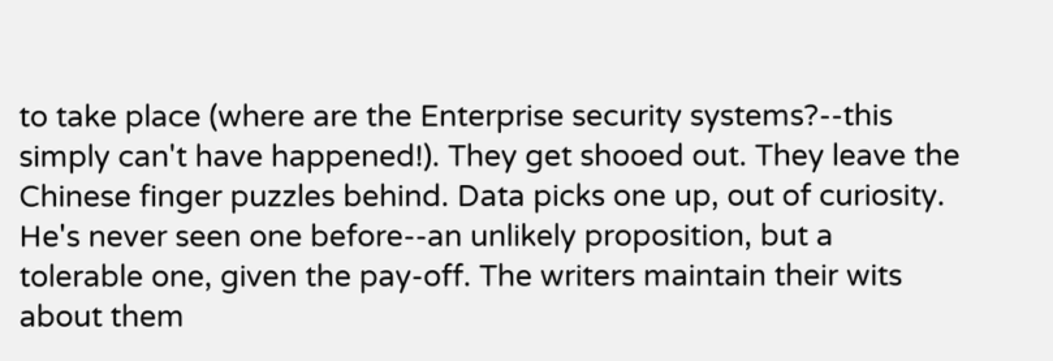to take place (where are the Enterprise security systems?--this simply can't have happened!). They get shooed out. They leave the Chinese finger puzzles behind. Data picks one up, out of curiosity. He's never seen one before--an unlikely proposition, but a tolerable one, given the pay-off. The writers maintain their wits about them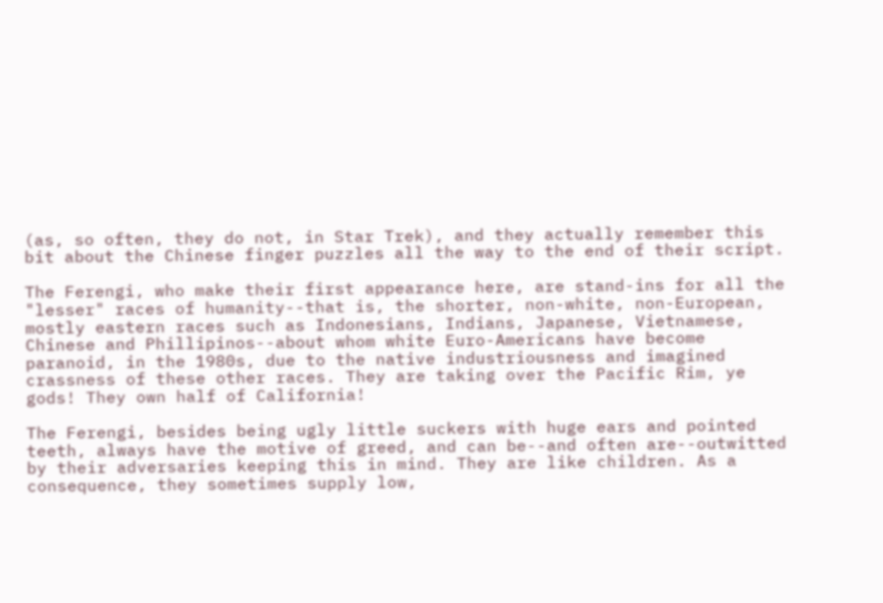(as, so often, they do not, in Star Trek), and they actually remember this bit about the Chinese finger puzzles all the way to the end of their script.

The Ferengi, who make their first appearance here, are stand-ins for all the "lesser" races of humanity--that is, the shorter, non-white, non-European, mostly eastern races such as Indonesians, Indians, Japanese, Vietnamese, Chinese and Phillipinos--about whom white Euro-Americans have become paranoid, in the 1980s, due to the native industriousness and imagined crassness of these other races. They are taking over the Pacific Rim, ye gods! They own half of California!

The Ferengi, besides being ugly little suckers with huge ears and pointed teeth, always have the motive of greed, and can be--and often are--outwitted by their adversaries keeping this in mind. They are like children. As a consequence, they sometimes supply low,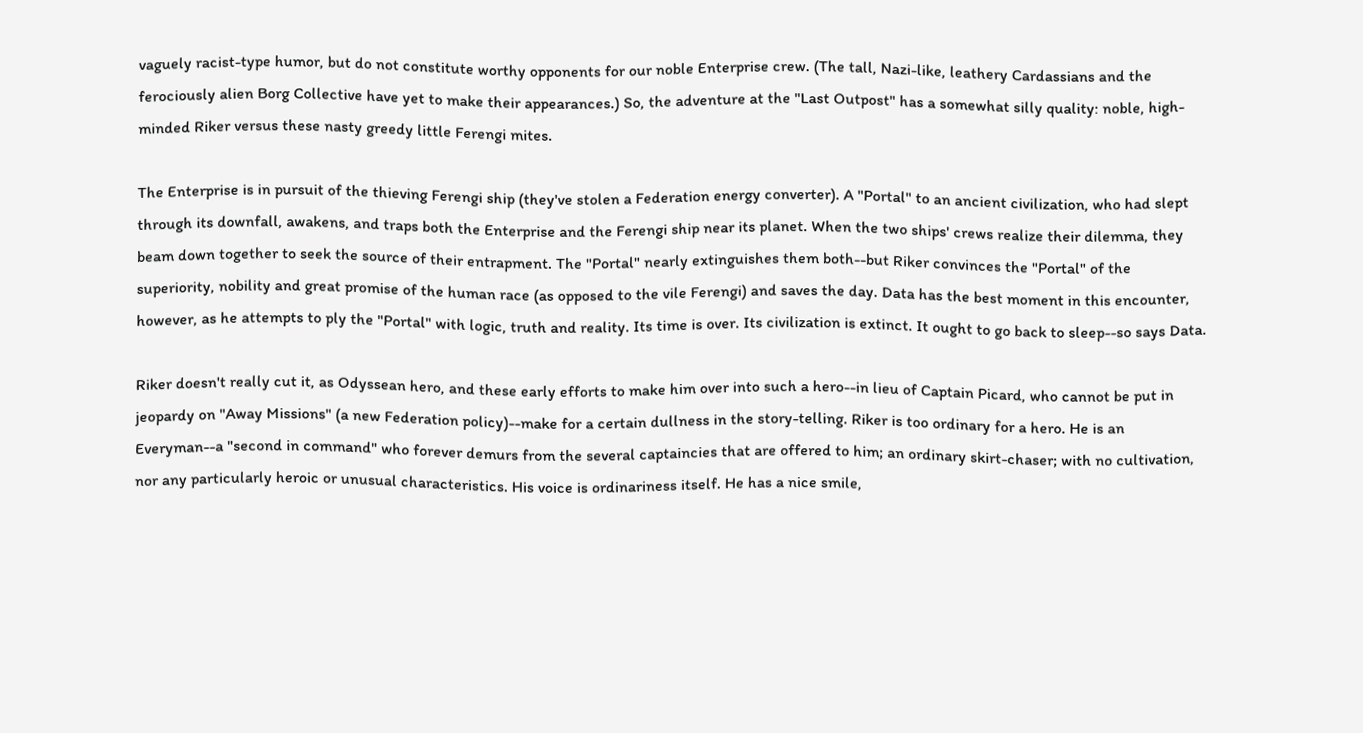vaguely racist-type humor, but do not constitute worthy opponents for our noble Enterprise crew. (The tall, Nazi-like, leathery Cardassians and the ferociously alien Borg Collective have yet to make their appearances.) So, the adventure at the "Last Outpost" has a somewhat silly quality: noble, high-minded Riker versus these nasty greedy little Ferengi mites.

The Enterprise is in pursuit of the thieving Ferengi ship (they've stolen a Federation energy converter). A "Portal" to an ancient civilization, who had slept through its downfall, awakens, and traps both the Enterprise and the Ferengi ship near its planet. When the two ships' crews realize their dilemma, they beam down together to seek the source of their entrapment. The "Portal" nearly extinguishes them both--but Riker convinces the "Portal" of the superiority, nobility and great promise of the human race (as opposed to the vile Ferengi) and saves the day. Data has the best moment in this encounter, however, as he attempts to ply the "Portal" with logic, truth and reality. Its time is over. Its civilization is extinct. It ought to go back to sleep--so says Data.

Riker doesn't really cut it, as Odyssean hero, and these early efforts to make him over into such a hero--in lieu of Captain Picard, who cannot be put in jeopardy on "Away Missions" (a new Federation policy)--make for a certain dullness in the story-telling. Riker is too ordinary for a hero. He is an Everyman--a "second in command" who forever demurs from the several captaincies that are offered to him; an ordinary skirt-chaser; with no cultivation, nor any particularly heroic or unusual characteristics. His voice is ordinariness itself. He has a nice smile,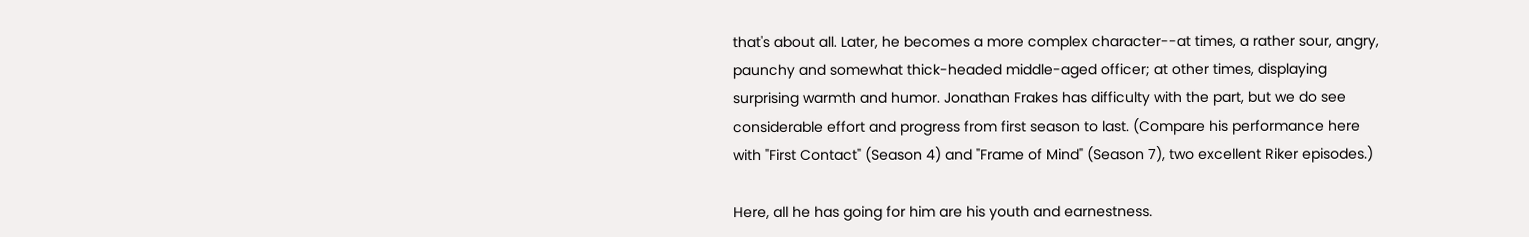that's about all. Later, he becomes a more complex character--at times, a rather sour, angry, paunchy and somewhat thick-headed middle-aged officer; at other times, displaying surprising warmth and humor. Jonathan Frakes has difficulty with the part, but we do see considerable effort and progress from first season to last. (Compare his performance here with "First Contact" (Season 4) and "Frame of Mind" (Season 7), two excellent Riker episodes.)

Here, all he has going for him are his youth and earnestness.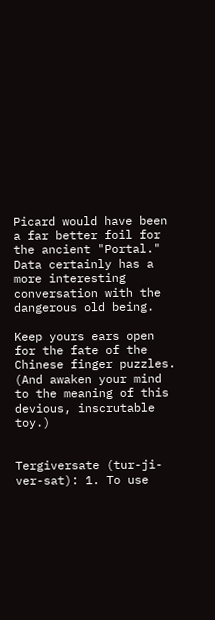Picard would have been a far better foil for the ancient "Portal." Data certainly has a more interesting conversation with the dangerous old being.

Keep yours ears open for the fate of the Chinese finger puzzles. (And awaken your mind to the meaning of this devious, inscrutable toy.)


Tergiversate (tur-ji-ver-sat): 1. To use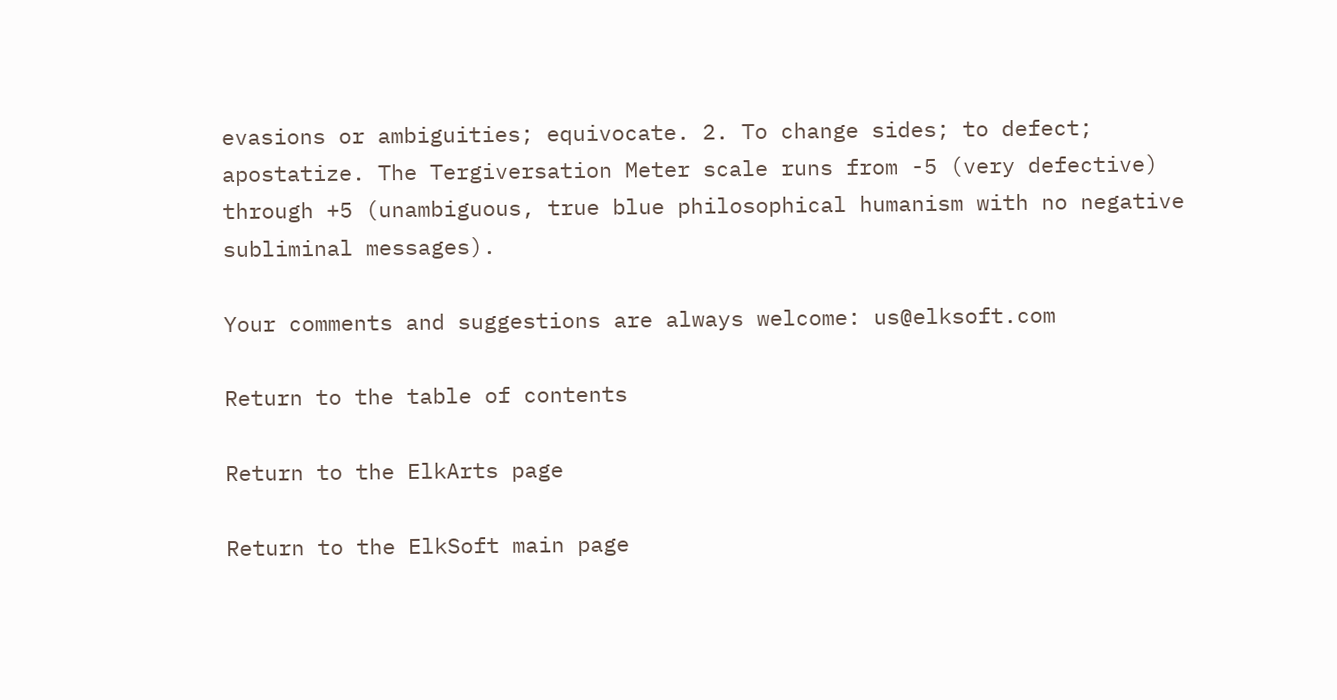evasions or ambiguities; equivocate. 2. To change sides; to defect; apostatize. The Tergiversation Meter scale runs from -5 (very defective) through +5 (unambiguous, true blue philosophical humanism with no negative subliminal messages).

Your comments and suggestions are always welcome: us@elksoft.com

Return to the table of contents

Return to the ElkArts page

Return to the ElkSoft main page